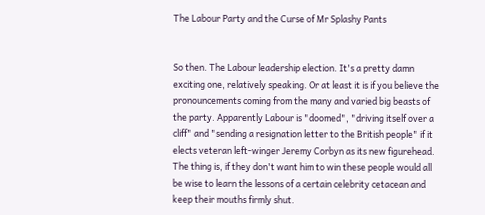The Labour Party and the Curse of Mr Splashy Pants


So then. The Labour leadership election. It's a pretty damn exciting one, relatively speaking. Or at least it is if you believe the pronouncements coming from the many and varied big beasts of the party. Apparently Labour is "doomed", "driving itself over a cliff" and "sending a resignation letter to the British people" if it elects veteran left-winger Jeremy Corbyn as its new figurehead. The thing is, if they don't want him to win these people would all be wise to learn the lessons of a certain celebrity cetacean and keep their mouths firmly shut.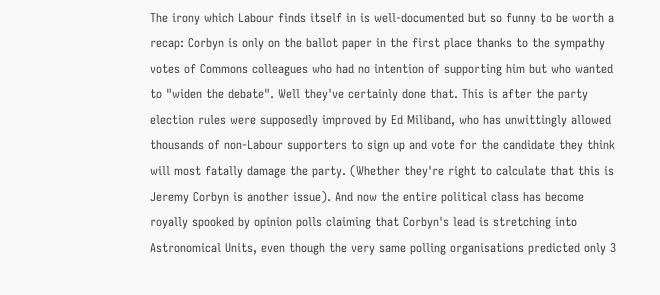The irony which Labour finds itself in is well-documented but so funny to be worth a recap: Corbyn is only on the ballot paper in the first place thanks to the sympathy votes of Commons colleagues who had no intention of supporting him but who wanted to "widen the debate". Well they've certainly done that. This is after the party election rules were supposedly improved by Ed Miliband, who has unwittingly allowed thousands of non-Labour supporters to sign up and vote for the candidate they think will most fatally damage the party. (Whether they're right to calculate that this is Jeremy Corbyn is another issue). And now the entire political class has become royally spooked by opinion polls claiming that Corbyn's lead is stretching into Astronomical Units, even though the very same polling organisations predicted only 3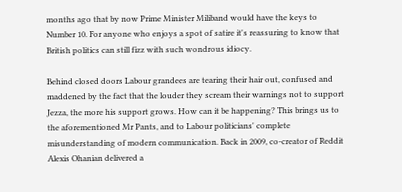months ago that by now Prime Minister Miliband would have the keys to Number 10. For anyone who enjoys a spot of satire it's reassuring to know that British politics can still fizz with such wondrous idiocy.

Behind closed doors Labour grandees are tearing their hair out, confused and maddened by the fact that the louder they scream their warnings not to support Jezza, the more his support grows. How can it be happening? This brings us to the aforementioned Mr Pants, and to Labour politicians' complete misunderstanding of modern communication. Back in 2009, co-creator of Reddit Alexis Ohanian delivered a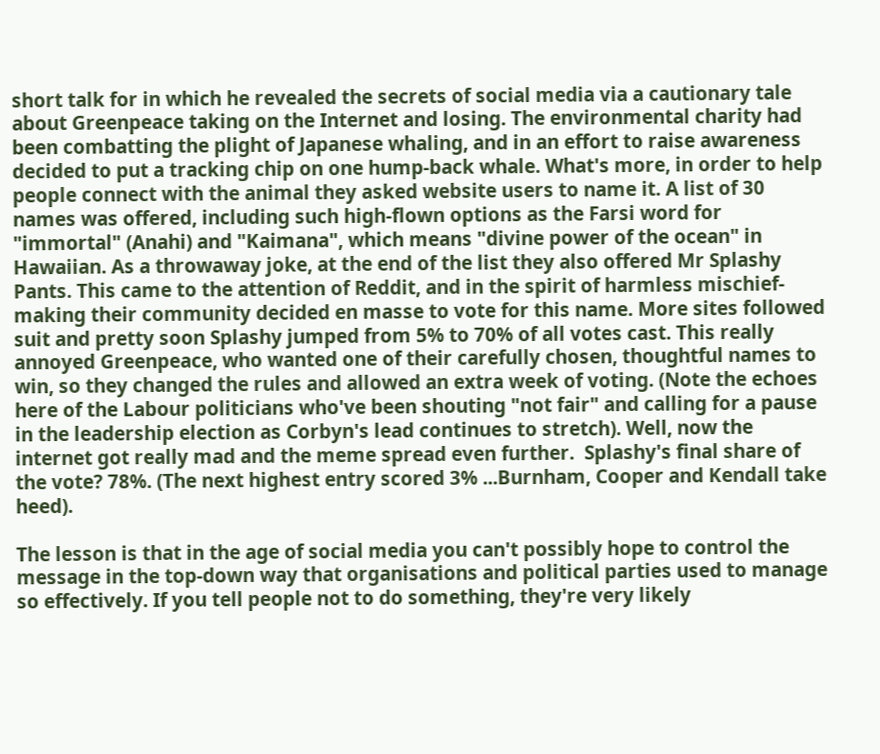short talk for in which he revealed the secrets of social media via a cautionary tale about Greenpeace taking on the Internet and losing. The environmental charity had been combatting the plight of Japanese whaling, and in an effort to raise awareness decided to put a tracking chip on one hump-back whale. What's more, in order to help people connect with the animal they asked website users to name it. A list of 30 names was offered, including such high-flown options as the Farsi word for "immortal" (Anahi) and "Kaimana", which means "divine power of the ocean" in Hawaiian. As a throwaway joke, at the end of the list they also offered Mr Splashy Pants. This came to the attention of Reddit, and in the spirit of harmless mischief-making their community decided en masse to vote for this name. More sites followed suit and pretty soon Splashy jumped from 5% to 70% of all votes cast. This really annoyed Greenpeace, who wanted one of their carefully chosen, thoughtful names to win, so they changed the rules and allowed an extra week of voting. (Note the echoes here of the Labour politicians who've been shouting "not fair" and calling for a pause in the leadership election as Corbyn's lead continues to stretch). Well, now the internet got really mad and the meme spread even further.  Splashy's final share of the vote? 78%. (The next highest entry scored 3% ...Burnham, Cooper and Kendall take heed).

The lesson is that in the age of social media you can't possibly hope to control the message in the top-down way that organisations and political parties used to manage so effectively. If you tell people not to do something, they're very likely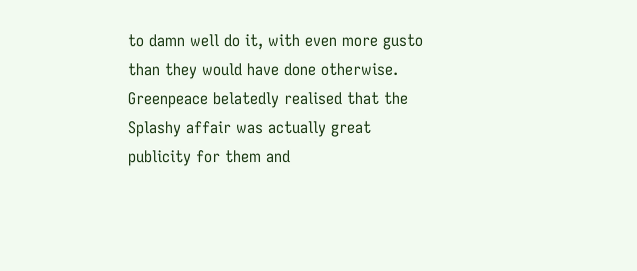to damn well do it, with even more gusto than they would have done otherwise. Greenpeace belatedly realised that the Splashy affair was actually great publicity for them and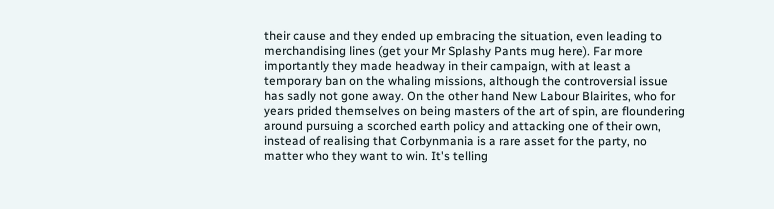their cause and they ended up embracing the situation, even leading to merchandising lines (get your Mr Splashy Pants mug here). Far more importantly they made headway in their campaign, with at least a temporary ban on the whaling missions, although the controversial issue has sadly not gone away. On the other hand New Labour Blairites, who for years prided themselves on being masters of the art of spin, are floundering around pursuing a scorched earth policy and attacking one of their own, instead of realising that Corbynmania is a rare asset for the party, no matter who they want to win. It's telling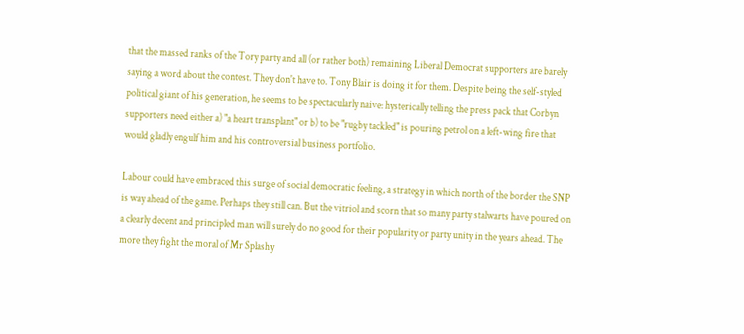that the massed ranks of the Tory party and all (or rather both) remaining Liberal Democrat supporters are barely saying a word about the contest. They don't have to. Tony Blair is doing it for them. Despite being the self-styled political giant of his generation, he seems to be spectacularly naive: hysterically telling the press pack that Corbyn supporters need either a) "a heart transplant" or b) to be "rugby tackled" is pouring petrol on a left-wing fire that would gladly engulf him and his controversial business portfolio.

Labour could have embraced this surge of social democratic feeling, a strategy in which north of the border the SNP is way ahead of the game. Perhaps they still can. But the vitriol and scorn that so many party stalwarts have poured on a clearly decent and principled man will surely do no good for their popularity or party unity in the years ahead. The more they fight the moral of Mr Splashy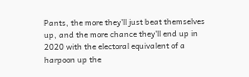Pants, the more they'll just beat themselves up, and the more chance they'll end up in 2020 with the electoral equivalent of a harpoon up the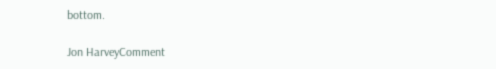bottom.

Jon HarveyComment